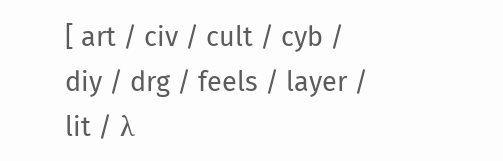[ art / civ / cult / cyb / diy / drg / feels / layer / lit / λ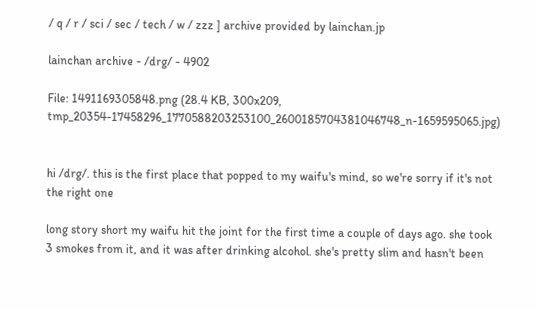/ q / r / sci / sec / tech / w / zzz ] archive provided by lainchan.jp

lainchan archive - /drg/ - 4902

File: 1491169305848.png (28.4 KB, 300x209, tmp_20354-17458296_1770588203253100_2600185704381046748_n-1659595065.jpg)


hi /drg/. this is the first place that popped to my waifu's mind, so we're sorry if it's not the right one

long story short my waifu hit the joint for the first time a couple of days ago. she took 3 smokes from it, and it was after drinking alcohol. she's pretty slim and hasn't been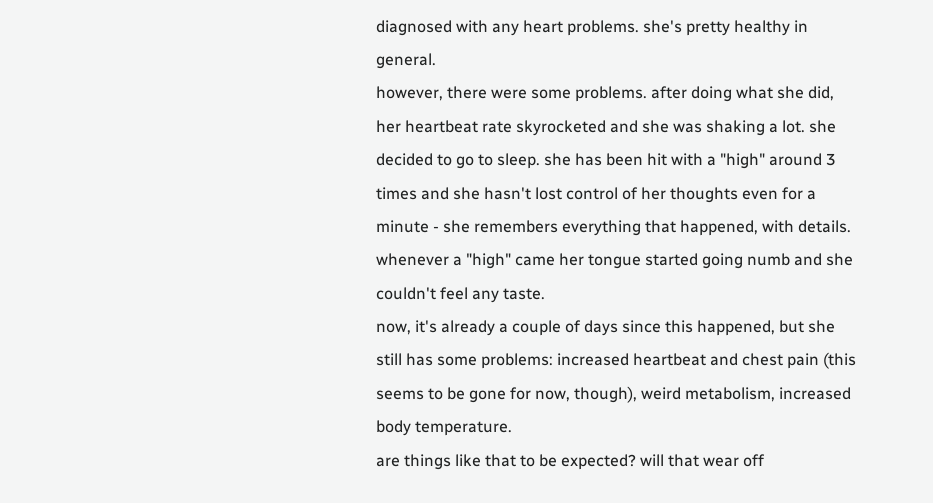diagnosed with any heart problems. she's pretty healthy in general.
however, there were some problems. after doing what she did, her heartbeat rate skyrocketed and she was shaking a lot. she decided to go to sleep. she has been hit with a "high" around 3 times and she hasn't lost control of her thoughts even for a minute - she remembers everything that happened, with details. whenever a "high" came her tongue started going numb and she couldn't feel any taste.
now, it's already a couple of days since this happened, but she still has some problems: increased heartbeat and chest pain (this seems to be gone for now, though), weird metabolism, increased body temperature.
are things like that to be expected? will that wear off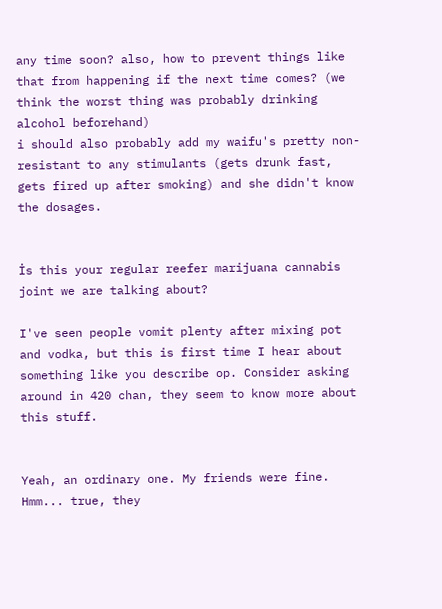any time soon? also, how to prevent things like that from happening if the next time comes? (we think the worst thing was probably drinking alcohol beforehand)
i should also probably add my waifu's pretty non-resistant to any stimulants (gets drunk fast, gets fired up after smoking) and she didn't know the dosages.


İs this your regular reefer marijuana cannabis joint we are talking about?

I've seen people vomit plenty after mixing pot and vodka, but this is first time I hear about something like you describe op. Consider asking around in 420 chan, they seem to know more about this stuff.


Yeah, an ordinary one. My friends were fine.
Hmm... true, they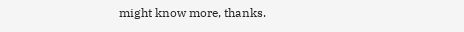might know more, thanks.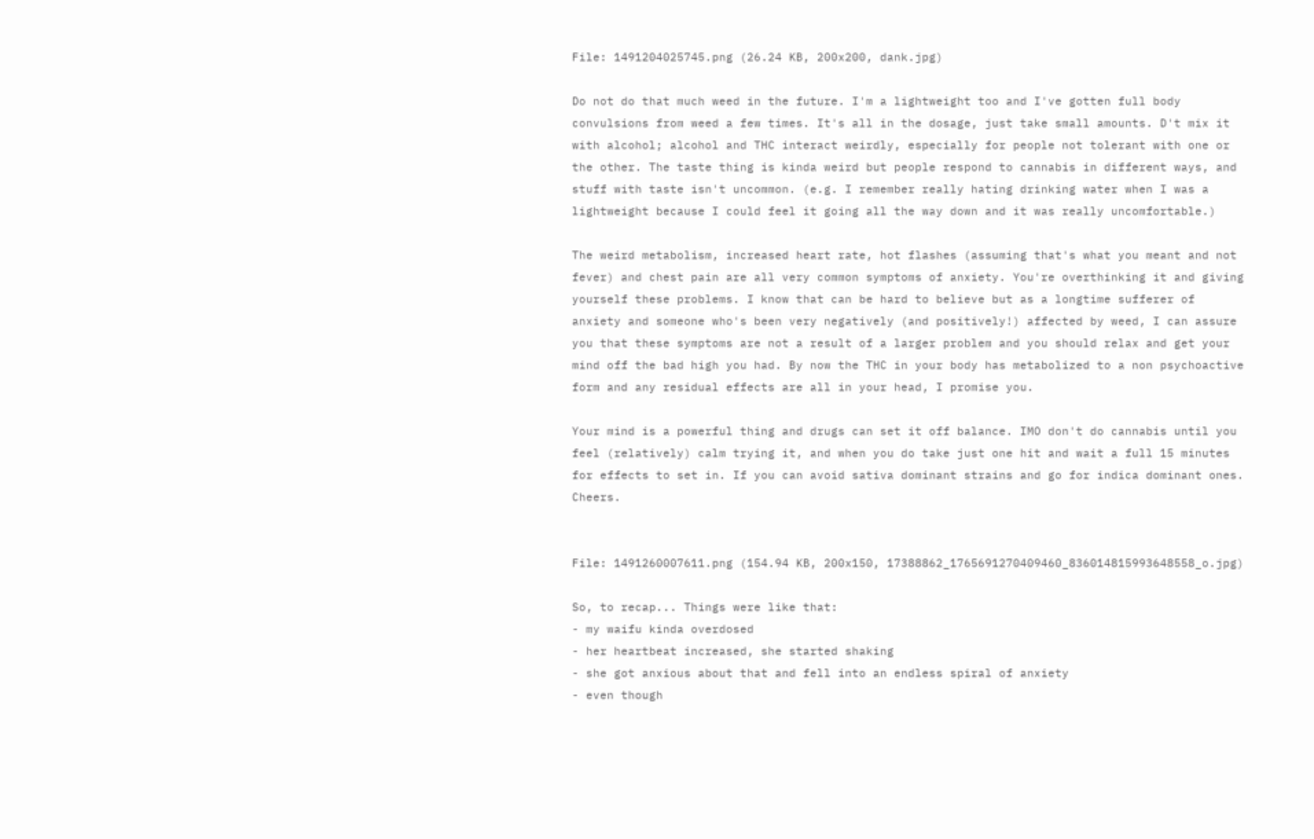File: 1491204025745.png (26.24 KB, 200x200, dank.jpg)

Do not do that much weed in the future. I'm a lightweight too and I've gotten full body convulsions from weed a few times. It's all in the dosage, just take small amounts. D't mix it with alcohol; alcohol and THC interact weirdly, especially for people not tolerant with one or the other. The taste thing is kinda weird but people respond to cannabis in different ways, and stuff with taste isn't uncommon. (e.g. I remember really hating drinking water when I was a lightweight because I could feel it going all the way down and it was really uncomfortable.)

The weird metabolism, increased heart rate, hot flashes (assuming that's what you meant and not fever) and chest pain are all very common symptoms of anxiety. You're overthinking it and giving yourself these problems. I know that can be hard to believe but as a longtime sufferer of anxiety and someone who's been very negatively (and positively!) affected by weed, I can assure you that these symptoms are not a result of a larger problem and you should relax and get your mind off the bad high you had. By now the THC in your body has metabolized to a non psychoactive form and any residual effects are all in your head, I promise you.

Your mind is a powerful thing and drugs can set it off balance. IMO don't do cannabis until you feel (relatively) calm trying it, and when you do take just one hit and wait a full 15 minutes for effects to set in. If you can avoid sativa dominant strains and go for indica dominant ones. Cheers.


File: 1491260007611.png (154.94 KB, 200x150, 17388862_1765691270409460_836014815993648558_o.jpg)

So, to recap... Things were like that:
- my waifu kinda overdosed
- her heartbeat increased, she started shaking
- she got anxious about that and fell into an endless spiral of anxiety
- even though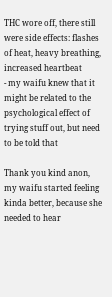THC wore off, there still were side effects: flashes of heat, heavy breathing, increased heartbeat
- my waifu knew that it might be related to the psychological effect of trying stuff out, but need to be told that

Thank you kind anon, my waifu started feeling kinda better, because she needed to hear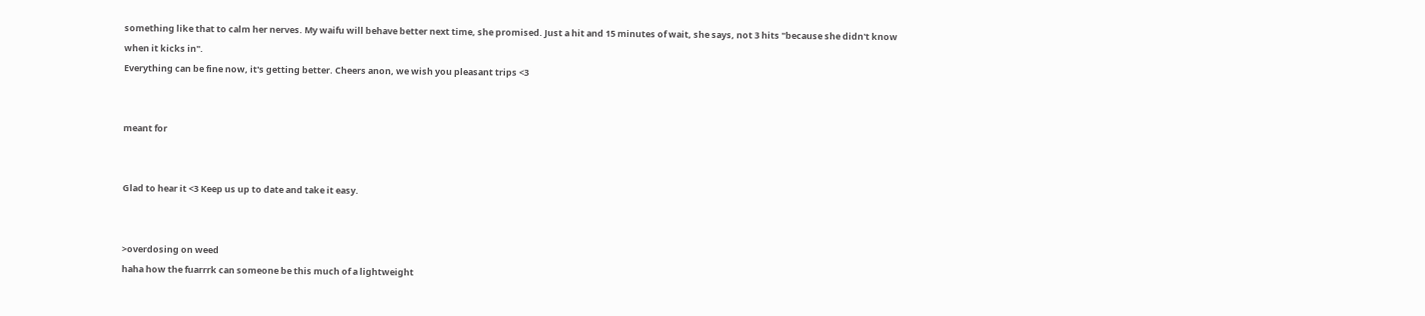something like that to calm her nerves. My waifu will behave better next time, she promised. Just a hit and 15 minutes of wait, she says, not 3 hits "because she didn't know when it kicks in".
Everything can be fine now, it's getting better. Cheers anon, we wish you pleasant trips <3


meant for


Glad to hear it <3 Keep us up to date and take it easy.


>overdosing on weed
haha how the fuarrrk can someone be this much of a lightweight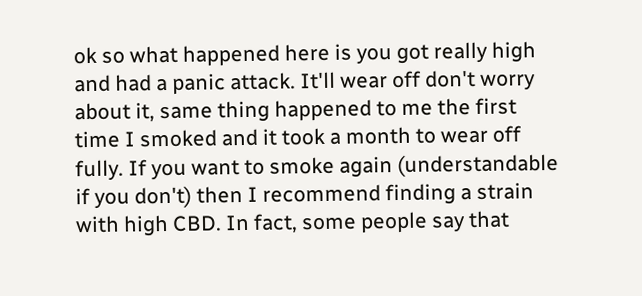ok so what happened here is you got really high and had a panic attack. It'll wear off don't worry about it, same thing happened to me the first time I smoked and it took a month to wear off fully. If you want to smoke again (understandable if you don't) then I recommend finding a strain with high CBD. In fact, some people say that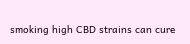smoking high CBD strains can cure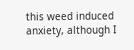this weed induced anxiety, although I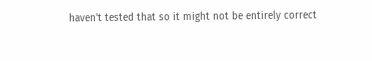haven't tested that so it might not be entirely correct